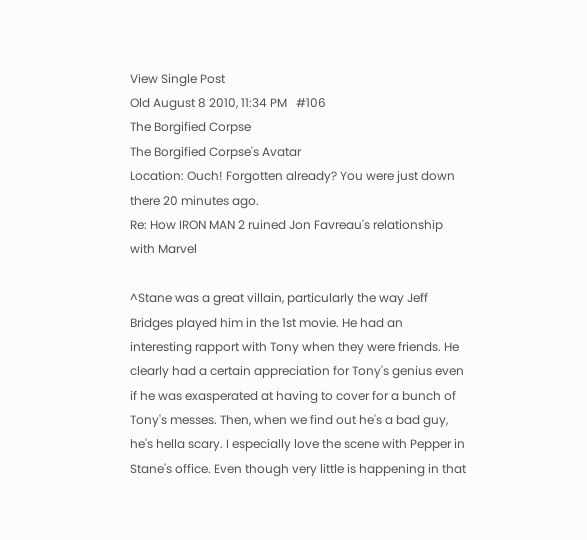View Single Post
Old August 8 2010, 11:34 PM   #106
The Borgified Corpse
The Borgified Corpse's Avatar
Location: Ouch! Forgotten already? You were just down there 20 minutes ago.
Re: How IRON MAN 2 ruined Jon Favreau's relationship with Marvel

^Stane was a great villain, particularly the way Jeff Bridges played him in the 1st movie. He had an interesting rapport with Tony when they were friends. He clearly had a certain appreciation for Tony's genius even if he was exasperated at having to cover for a bunch of Tony's messes. Then, when we find out he's a bad guy, he's hella scary. I especially love the scene with Pepper in Stane's office. Even though very little is happening in that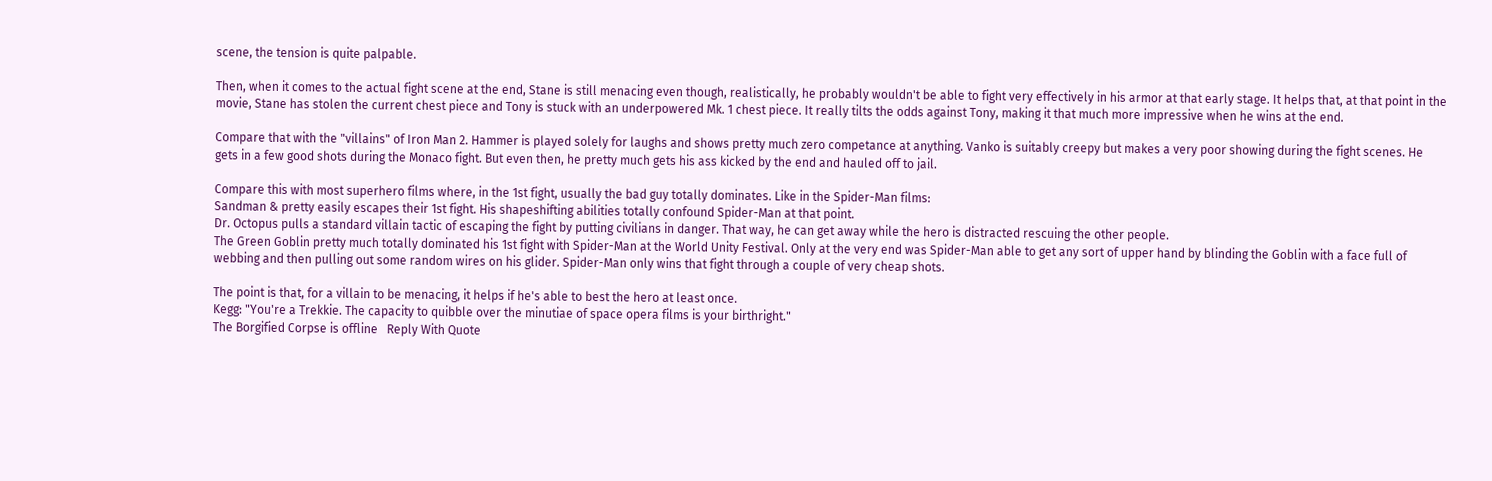scene, the tension is quite palpable.

Then, when it comes to the actual fight scene at the end, Stane is still menacing even though, realistically, he probably wouldn't be able to fight very effectively in his armor at that early stage. It helps that, at that point in the movie, Stane has stolen the current chest piece and Tony is stuck with an underpowered Mk. 1 chest piece. It really tilts the odds against Tony, making it that much more impressive when he wins at the end.

Compare that with the "villains" of Iron Man 2. Hammer is played solely for laughs and shows pretty much zero competance at anything. Vanko is suitably creepy but makes a very poor showing during the fight scenes. He gets in a few good shots during the Monaco fight. But even then, he pretty much gets his ass kicked by the end and hauled off to jail.

Compare this with most superhero films where, in the 1st fight, usually the bad guy totally dominates. Like in the Spider-Man films:
Sandman & pretty easily escapes their 1st fight. His shapeshifting abilities totally confound Spider-Man at that point.
Dr. Octopus pulls a standard villain tactic of escaping the fight by putting civilians in danger. That way, he can get away while the hero is distracted rescuing the other people.
The Green Goblin pretty much totally dominated his 1st fight with Spider-Man at the World Unity Festival. Only at the very end was Spider-Man able to get any sort of upper hand by blinding the Goblin with a face full of webbing and then pulling out some random wires on his glider. Spider-Man only wins that fight through a couple of very cheap shots.

The point is that, for a villain to be menacing, it helps if he's able to best the hero at least once.
Kegg: "You're a Trekkie. The capacity to quibble over the minutiae of space opera films is your birthright."
The Borgified Corpse is offline   Reply With Quote